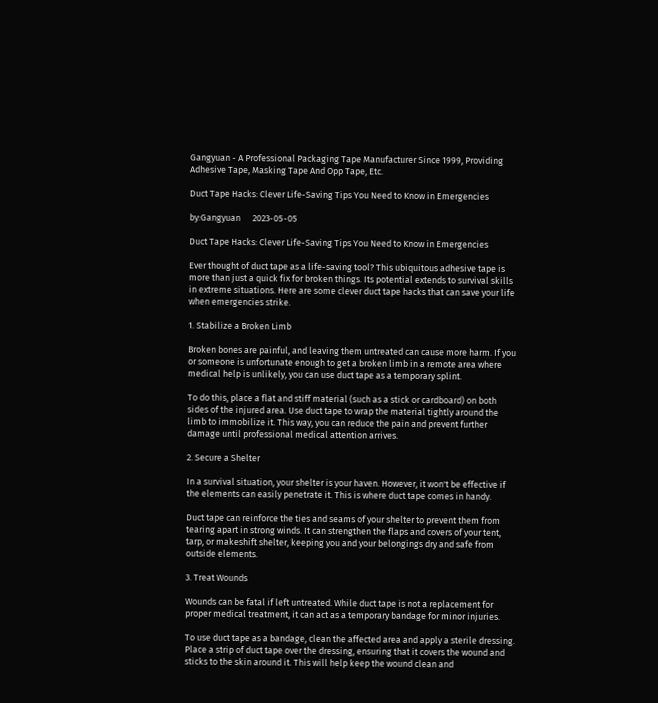Gangyuan - A Professional Packaging Tape Manufacturer Since 1999, Providing  Adhesive Tape, Masking Tape And Opp Tape, Etc.

Duct Tape Hacks: Clever Life-Saving Tips You Need to Know in Emergencies

by:Gangyuan      2023-05-05

Duct Tape Hacks: Clever Life-Saving Tips You Need to Know in Emergencies

Ever thought of duct tape as a life-saving tool? This ubiquitous adhesive tape is more than just a quick fix for broken things. Its potential extends to survival skills in extreme situations. Here are some clever duct tape hacks that can save your life when emergencies strike.

1. Stabilize a Broken Limb

Broken bones are painful, and leaving them untreated can cause more harm. If you or someone is unfortunate enough to get a broken limb in a remote area where medical help is unlikely, you can use duct tape as a temporary splint.

To do this, place a flat and stiff material (such as a stick or cardboard) on both sides of the injured area. Use duct tape to wrap the material tightly around the limb to immobilize it. This way, you can reduce the pain and prevent further damage until professional medical attention arrives.

2. Secure a Shelter

In a survival situation, your shelter is your haven. However, it won't be effective if the elements can easily penetrate it. This is where duct tape comes in handy.

Duct tape can reinforce the ties and seams of your shelter to prevent them from tearing apart in strong winds. It can strengthen the flaps and covers of your tent, tarp, or makeshift shelter, keeping you and your belongings dry and safe from outside elements.

3. Treat Wounds

Wounds can be fatal if left untreated. While duct tape is not a replacement for proper medical treatment, it can act as a temporary bandage for minor injuries.

To use duct tape as a bandage, clean the affected area and apply a sterile dressing. Place a strip of duct tape over the dressing, ensuring that it covers the wound and sticks to the skin around it. This will help keep the wound clean and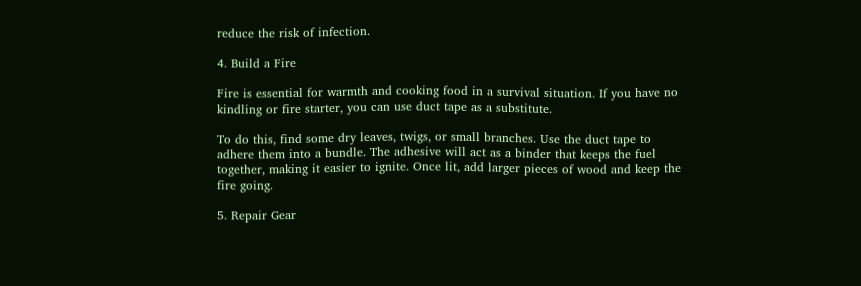reduce the risk of infection.

4. Build a Fire

Fire is essential for warmth and cooking food in a survival situation. If you have no kindling or fire starter, you can use duct tape as a substitute.

To do this, find some dry leaves, twigs, or small branches. Use the duct tape to adhere them into a bundle. The adhesive will act as a binder that keeps the fuel together, making it easier to ignite. Once lit, add larger pieces of wood and keep the fire going.

5. Repair Gear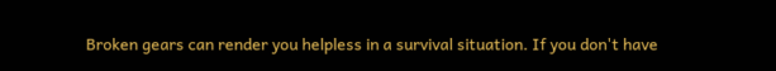Broken gears can render you helpless in a survival situation. If you don't have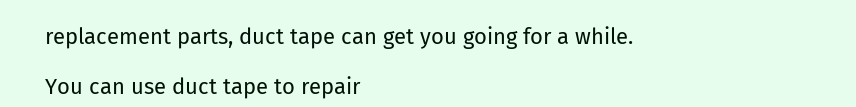replacement parts, duct tape can get you going for a while.

You can use duct tape to repair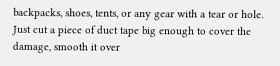backpacks, shoes, tents, or any gear with a tear or hole. Just cut a piece of duct tape big enough to cover the damage, smooth it over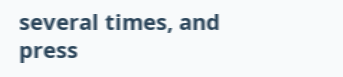several times, and press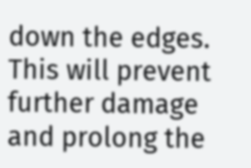down the edges. This will prevent further damage and prolong the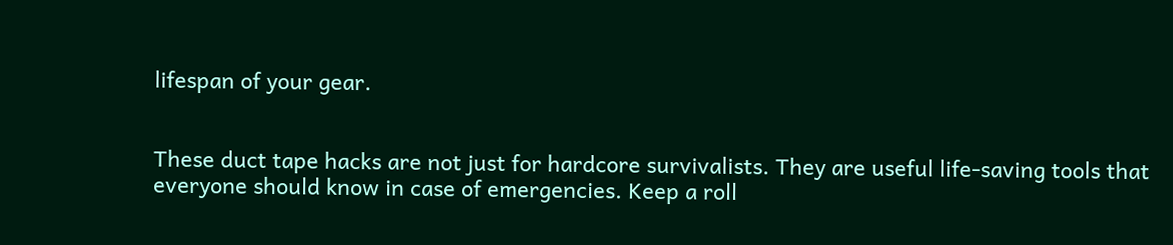lifespan of your gear.


These duct tape hacks are not just for hardcore survivalists. They are useful life-saving tools that everyone should know in case of emergencies. Keep a roll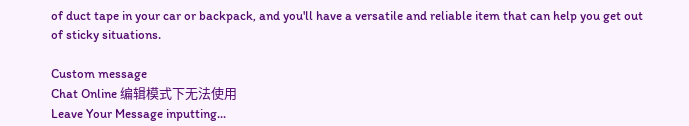of duct tape in your car or backpack, and you'll have a versatile and reliable item that can help you get out of sticky situations.

Custom message
Chat Online 编辑模式下无法使用
Leave Your Message inputting...